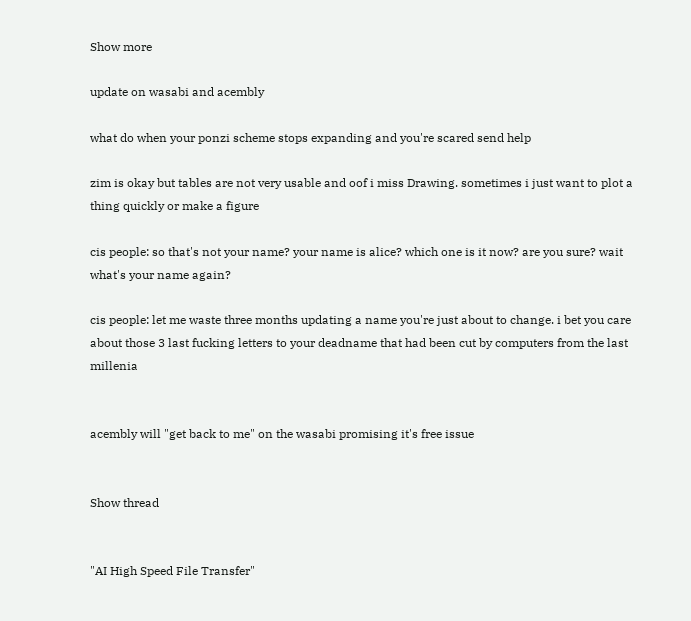Show more

update on wasabi and acembly

what do when your ponzi scheme stops expanding and you're scared send help

zim is okay but tables are not very usable and oof i miss Drawing. sometimes i just want to plot a thing quickly or make a figure

cis people: so that's not your name? your name is alice? which one is it now? are you sure? wait what's your name again?

cis people: let me waste three months updating a name you're just about to change. i bet you care about those 3 last fucking letters to your deadname that had been cut by computers from the last millenia


acembly will "get back to me" on the wasabi promising it's free issue


Show thread


"AI High Speed File Transfer"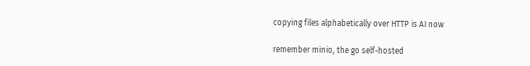copying files alphabetically over HTTP is AI now

remember minio, the go self-hosted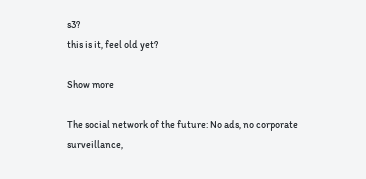s3?
this is it, feel old yet?

Show more

The social network of the future: No ads, no corporate surveillance,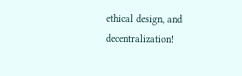ethical design, and decentralization!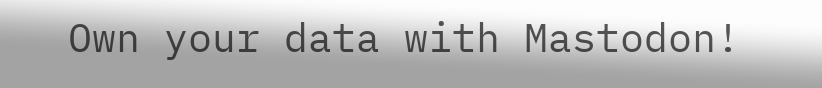Own your data with Mastodon!